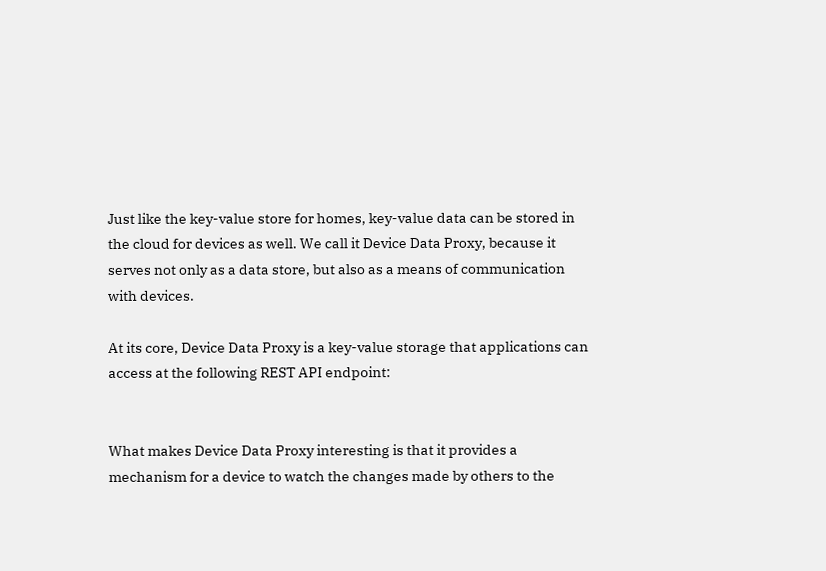Just like the key-value store for homes, key-value data can be stored in the cloud for devices as well. We call it Device Data Proxy, because it serves not only as a data store, but also as a means of communication with devices.

At its core, Device Data Proxy is a key-value storage that applications can access at the following REST API endpoint:


What makes Device Data Proxy interesting is that it provides a mechanism for a device to watch the changes made by others to the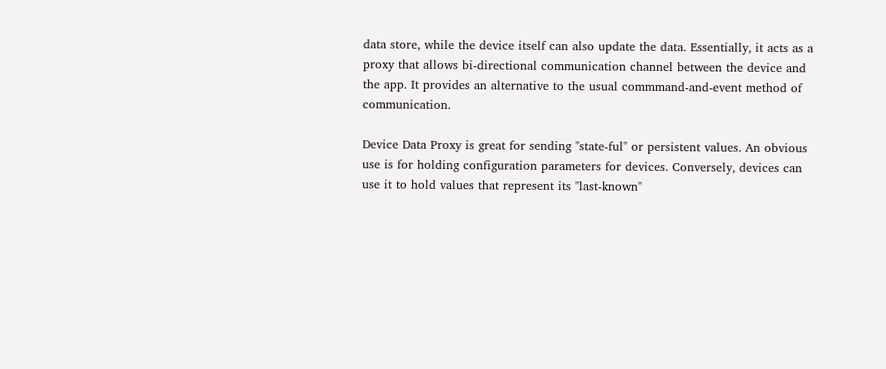data store, while the device itself can also update the data. Essentially, it acts as a proxy that allows bi-directional communication channel between the device and the app. It provides an alternative to the usual commmand-and-event method of communication.

Device Data Proxy is great for sending "state-ful" or persistent values. An obvious use is for holding configuration parameters for devices. Conversely, devices can use it to hold values that represent its "last-known"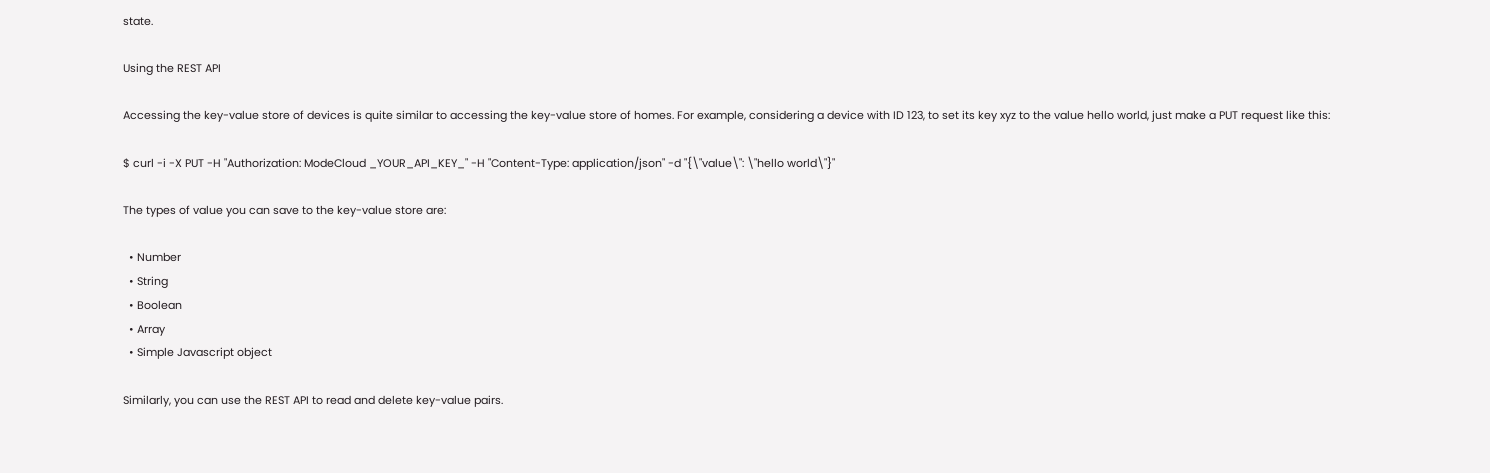state.

Using the REST API

Accessing the key-value store of devices is quite similar to accessing the key-value store of homes. For example, considering a device with ID 123, to set its key xyz to the value hello world, just make a PUT request like this:

$ curl -i -X PUT -H "Authorization: ModeCloud _YOUR_API_KEY_" -H "Content-Type: application/json" -d "{\"value\": \"hello world\"}"

The types of value you can save to the key-value store are:

  • Number
  • String
  • Boolean
  • Array
  • Simple Javascript object

Similarly, you can use the REST API to read and delete key-value pairs.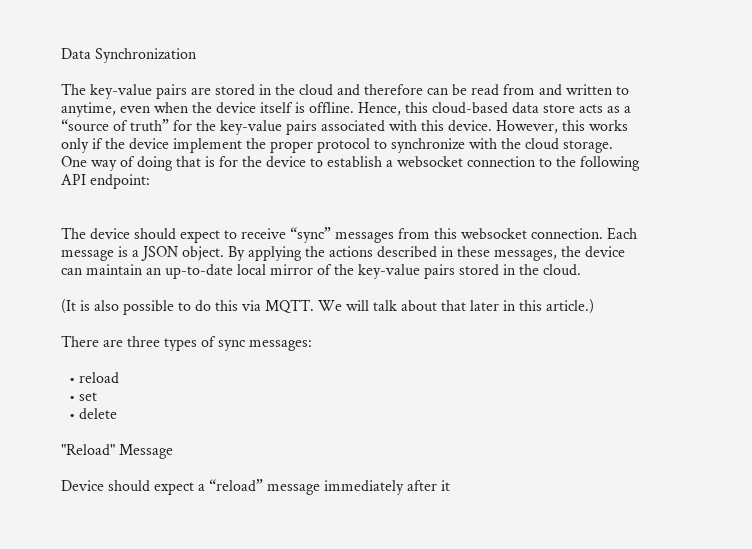Data Synchronization

The key-value pairs are stored in the cloud and therefore can be read from and written to anytime, even when the device itself is offline. Hence, this cloud-based data store acts as a “source of truth” for the key-value pairs associated with this device. However, this works only if the device implement the proper protocol to synchronize with the cloud storage. One way of doing that is for the device to establish a websocket connection to the following API endpoint:


The device should expect to receive “sync” messages from this websocket connection. Each message is a JSON object. By applying the actions described in these messages, the device can maintain an up-to-date local mirror of the key-value pairs stored in the cloud.

(It is also possible to do this via MQTT. We will talk about that later in this article.)

There are three types of sync messages:

  • reload
  • set
  • delete

"Reload" Message

Device should expect a “reload” message immediately after it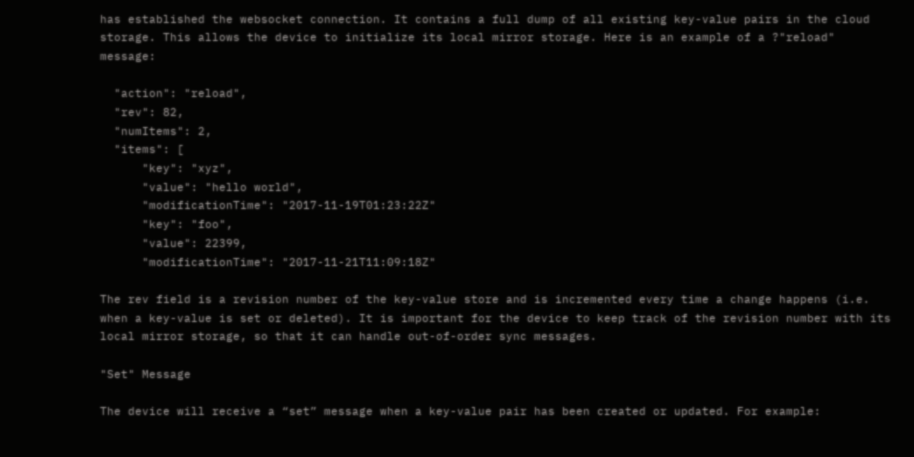has established the websocket connection. It contains a full dump of all existing key-value pairs in the cloud storage. This allows the device to initialize its local mirror storage. Here is an example of a ?"reload" message:

  "action": "reload",
  "rev": 82,
  "numItems": 2,
  "items": [
      "key": "xyz",
      "value": "hello world",
      "modificationTime": "2017-11-19T01:23:22Z"
      "key": "foo",
      "value": 22399,
      "modificationTime": "2017-11-21T11:09:18Z"

The rev field is a revision number of the key-value store and is incremented every time a change happens (i.e. when a key-value is set or deleted). It is important for the device to keep track of the revision number with its local mirror storage, so that it can handle out-of-order sync messages.

"Set" Message

The device will receive a “set” message when a key-value pair has been created or updated. For example: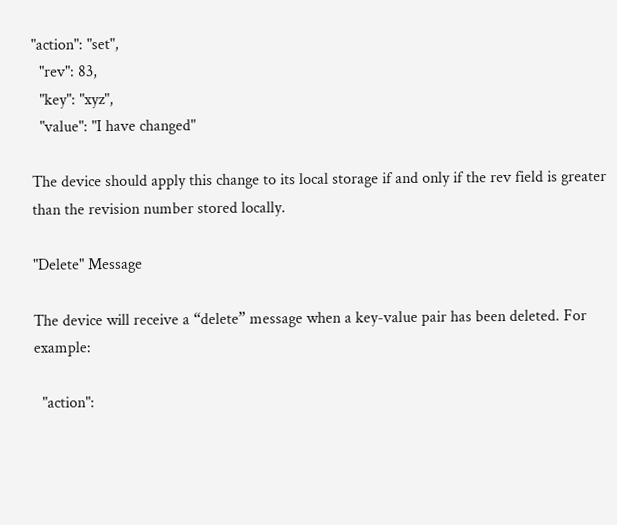"action": "set",
  "rev": 83,
  "key": "xyz",
  "value": "I have changed"

The device should apply this change to its local storage if and only if the rev field is greater than the revision number stored locally.

"Delete" Message

The device will receive a “delete” message when a key-value pair has been deleted. For example:

  "action":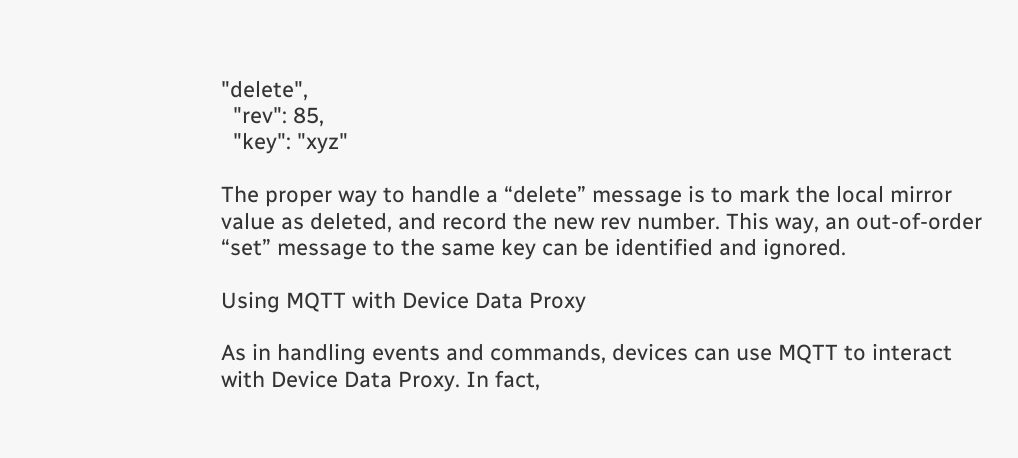"delete",
  "rev": 85,
  "key": "xyz"

The proper way to handle a “delete” message is to mark the local mirror value as deleted, and record the new rev number. This way, an out-of-order “set” message to the same key can be identified and ignored.

Using MQTT with Device Data Proxy

As in handling events and commands, devices can use MQTT to interact with Device Data Proxy. In fact,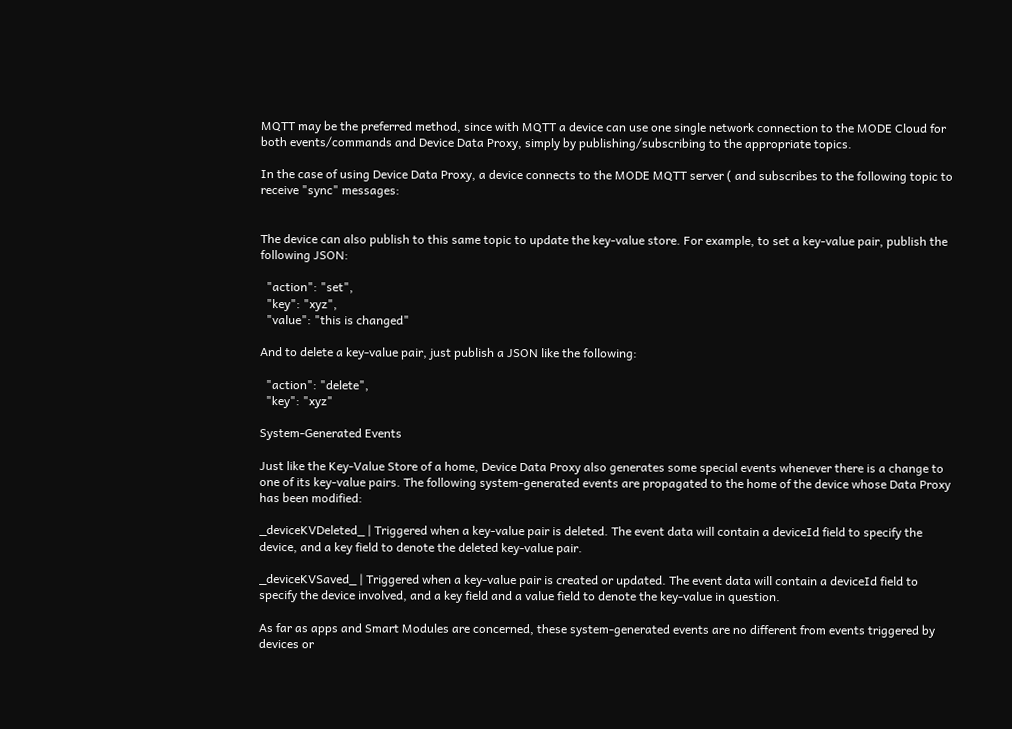MQTT may be the preferred method, since with MQTT a device can use one single network connection to the MODE Cloud for both events/commands and Device Data Proxy, simply by publishing/subscribing to the appropriate topics.

In the case of using Device Data Proxy, a device connects to the MODE MQTT server ( and subscribes to the following topic to receive "sync" messages:


The device can also publish to this same topic to update the key-value store. For example, to set a key-value pair, publish the following JSON:

  "action": "set",
  "key": "xyz",
  "value": "this is changed"

And to delete a key-value pair, just publish a JSON like the following:

  "action": "delete",
  "key": "xyz"

System-Generated Events

Just like the Key-Value Store of a home, Device Data Proxy also generates some special events whenever there is a change to one of its key-value pairs. The following system-generated events are propagated to the home of the device whose Data Proxy has been modified:

_deviceKVDeleted_ | Triggered when a key-value pair is deleted. The event data will contain a deviceId field to specify the device, and a key field to denote the deleted key-value pair.

_deviceKVSaved_ | Triggered when a key-value pair is created or updated. The event data will contain a deviceId field to specify the device involved, and a key field and a value field to denote the key-value in question.

As far as apps and Smart Modules are concerned, these system-generated events are no different from events triggered by devices or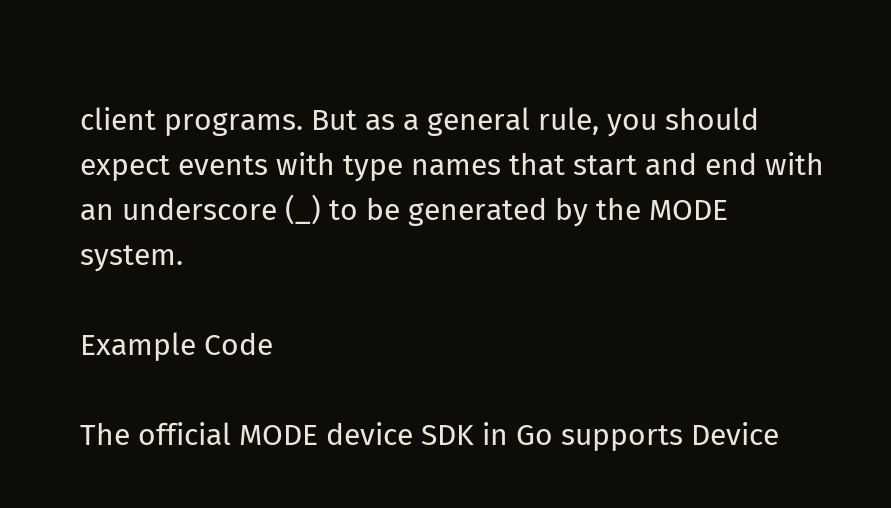client programs. But as a general rule, you should expect events with type names that start and end with an underscore (_) to be generated by the MODE system.

Example Code

The official MODE device SDK in Go supports Device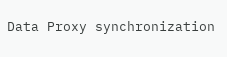Data Proxy synchronization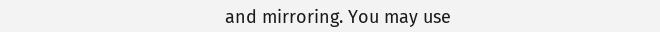and mirroring. You may use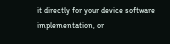it directly for your device software implementation, or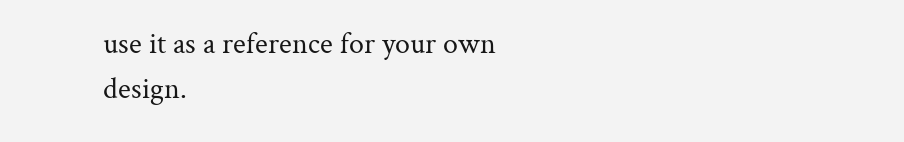use it as a reference for your own design.